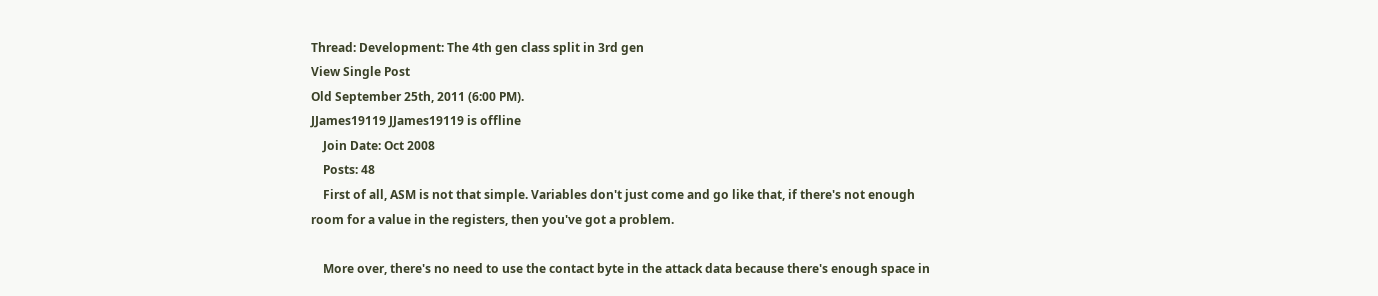Thread: Development: The 4th gen class split in 3rd gen
View Single Post
Old September 25th, 2011 (6:00 PM).
JJames19119 JJames19119 is offline
    Join Date: Oct 2008
    Posts: 48
    First of all, ASM is not that simple. Variables don't just come and go like that, if there's not enough room for a value in the registers, then you've got a problem.

    More over, there's no need to use the contact byte in the attack data because there's enough space in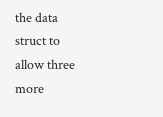the data struct to allow three more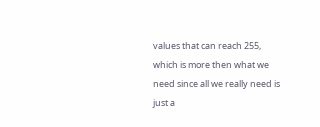values that can reach 255, which is more then what we need since all we really need is just a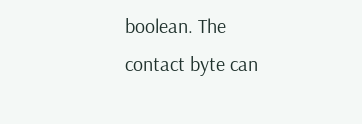boolean. The contact byte can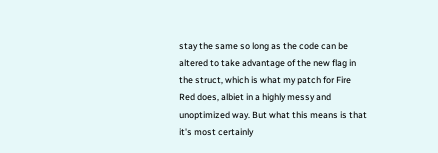stay the same so long as the code can be altered to take advantage of the new flag in the struct, which is what my patch for Fire Red does, albiet in a highly messy and unoptimized way. But what this means is that it's most certainly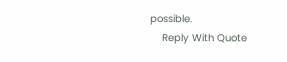possible.
    Reply With Quote